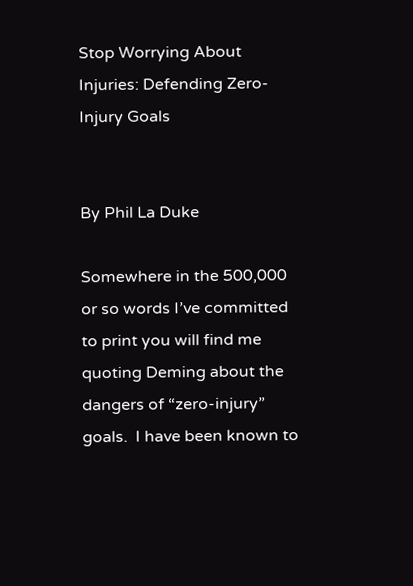Stop Worrying About Injuries: Defending Zero-Injury Goals


By Phil La Duke

Somewhere in the 500,000 or so words I’ve committed to print you will find me quoting Deming about the dangers of “zero-injury” goals.  I have been known to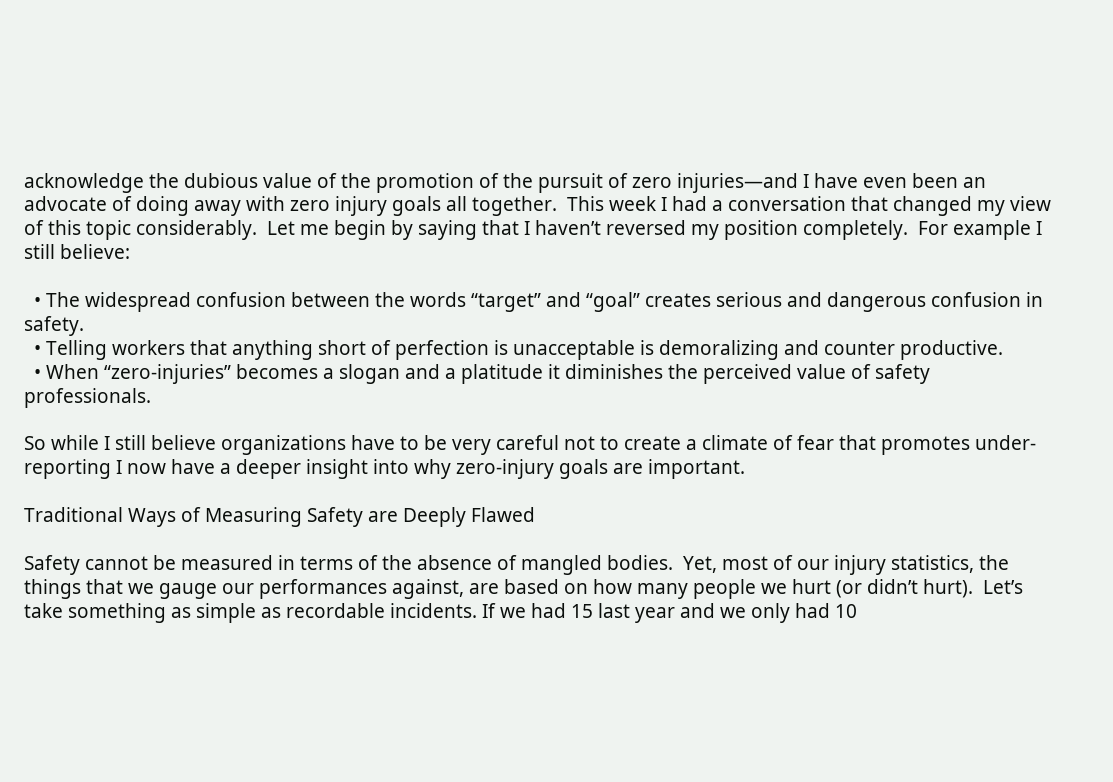acknowledge the dubious value of the promotion of the pursuit of zero injuries—and I have even been an advocate of doing away with zero injury goals all together.  This week I had a conversation that changed my view of this topic considerably.  Let me begin by saying that I haven’t reversed my position completely.  For example I still believe:

  • The widespread confusion between the words “target” and “goal” creates serious and dangerous confusion in safety.
  • Telling workers that anything short of perfection is unacceptable is demoralizing and counter productive.
  • When “zero-injuries” becomes a slogan and a platitude it diminishes the perceived value of safety professionals.

So while I still believe organizations have to be very careful not to create a climate of fear that promotes under-reporting I now have a deeper insight into why zero-injury goals are important.

Traditional Ways of Measuring Safety are Deeply Flawed

Safety cannot be measured in terms of the absence of mangled bodies.  Yet, most of our injury statistics, the things that we gauge our performances against, are based on how many people we hurt (or didn’t hurt).  Let’s take something as simple as recordable incidents. If we had 15 last year and we only had 10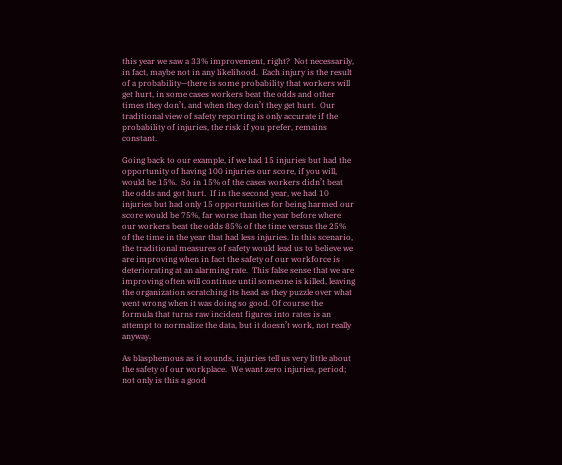this year we saw a 33% improvement, right?  Not necessarily, in fact, maybe not in any likelihood.  Each injury is the result of a probability—there is some probability that workers will get hurt, in some cases workers beat the odds and other times they don’t, and when they don’t they get hurt.  Our traditional view of safety reporting is only accurate if the probability of injuries, the risk if you prefer, remains constant.

Going back to our example, if we had 15 injuries but had the opportunity of having 100 injuries our score, if you will, would be 15%.  So in 15% of the cases workers didn’t beat the odds and got hurt.  If in the second year, we had 10 injuries but had only 15 opportunities for being harmed our score would be 75%, far worse than the year before where our workers beat the odds 85% of the time versus the 25% of the time in the year that had less injuries. In this scenario, the traditional measures of safety would lead us to believe we are improving when in fact the safety of our workforce is deteriorating at an alarming rate.  This false sense that we are improving often will continue until someone is killed, leaving the organization scratching its head as they puzzle over what went wrong when it was doing so good. Of course the formula that turns raw incident figures into rates is an attempt to normalize the data, but it doesn’t work, not really anyway.

As blasphemous as it sounds, injuries tell us very little about the safety of our workplace.  We want zero injuries, period; not only is this a good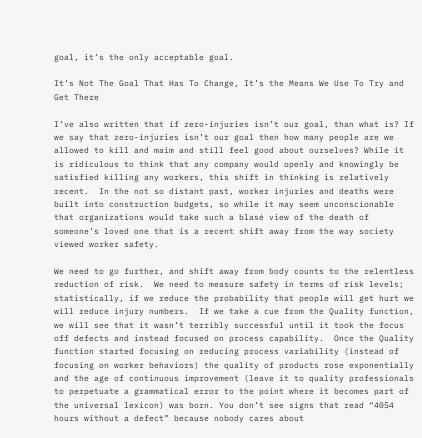goal, it’s the only acceptable goal.

It’s Not The Goal That Has To Change, It’s the Means We Use To Try and Get There

I’ve also written that if zero-injuries isn’t our goal, than what is? If we say that zero-injuries isn’t our goal then how many people are we allowed to kill and maim and still feel good about ourselves? While it is ridiculous to think that any company would openly and knowingly be satisfied killing any workers, this shift in thinking is relatively recent.  In the not so distant past, worker injuries and deaths were built into construction budgets, so while it may seem unconscionable that organizations would take such a blasé view of the death of someone’s loved one that is a recent shift away from the way society viewed worker safety.

We need to go further, and shift away from body counts to the relentless reduction of risk.  We need to measure safety in terms of risk levels; statistically, if we reduce the probability that people will get hurt we will reduce injury numbers.  If we take a cue from the Quality function, we will see that it wasn’t terribly successful until it took the focus off defects and instead focused on process capability.  Once the Quality function started focusing on reducing process variability (instead of focusing on worker behaviors) the quality of products rose exponentially and the age of continuous improvement (leave it to quality professionals to perpetuate a grammatical error to the point where it becomes part of the universal lexicon) was born. You don’t see signs that read “4054 hours without a defect” because nobody cares about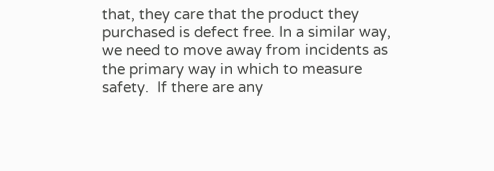that, they care that the product they purchased is defect free. In a similar way, we need to move away from incidents as the primary way in which to measure safety.  If there are any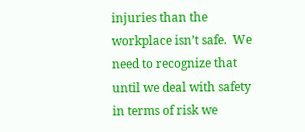injuries than the workplace isn’t safe.  We need to recognize that until we deal with safety in terms of risk we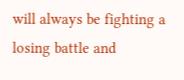will always be fighting a losing battle and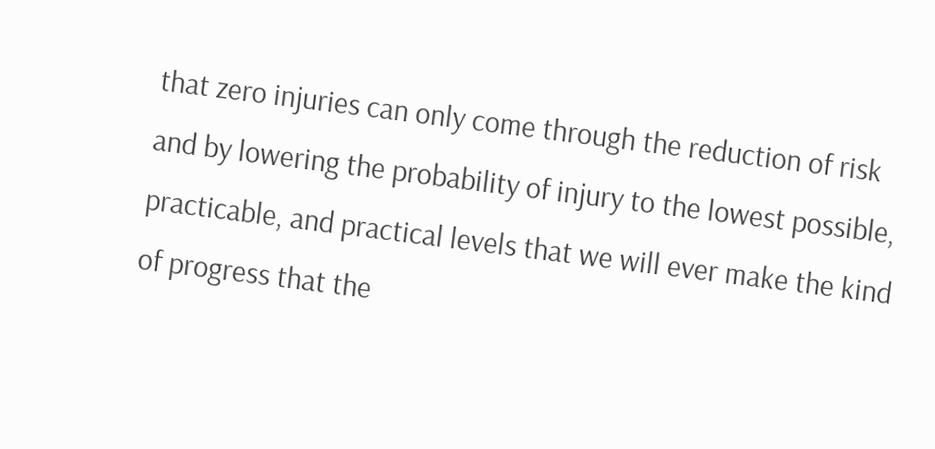that zero injuries can only come through the reduction of risk and by lowering the probability of injury to the lowest possible, practicable, and practical levels that we will ever make the kind of progress that the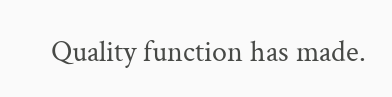Quality function has made.